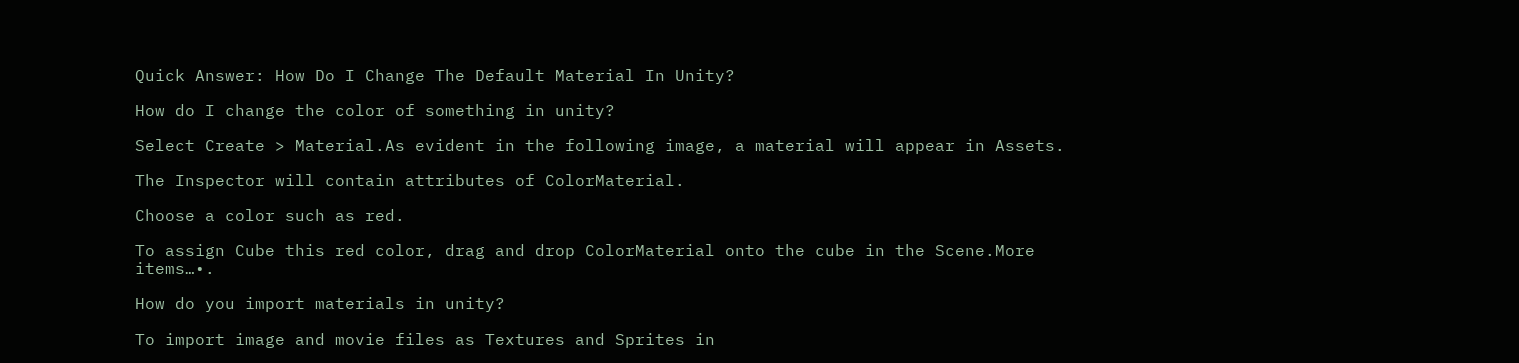Quick Answer: How Do I Change The Default Material In Unity?

How do I change the color of something in unity?

Select Create > Material.As evident in the following image, a material will appear in Assets.

The Inspector will contain attributes of ColorMaterial.

Choose a color such as red.

To assign Cube this red color, drag and drop ColorMaterial onto the cube in the Scene.More items…•.

How do you import materials in unity?

To import image and movie files as Textures and Sprites in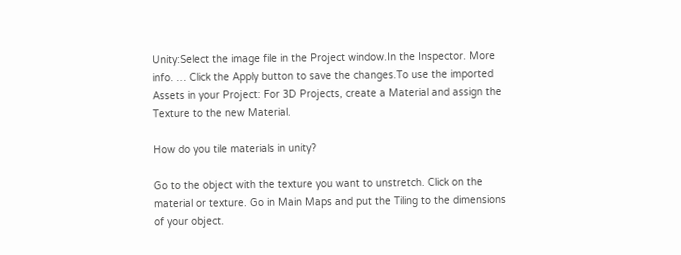Unity:Select the image file in the Project window.In the Inspector. More info. … Click the Apply button to save the changes.To use the imported Assets in your Project: For 3D Projects, create a Material and assign the Texture to the new Material.

How do you tile materials in unity?

Go to the object with the texture you want to unstretch. Click on the material or texture. Go in Main Maps and put the Tiling to the dimensions of your object.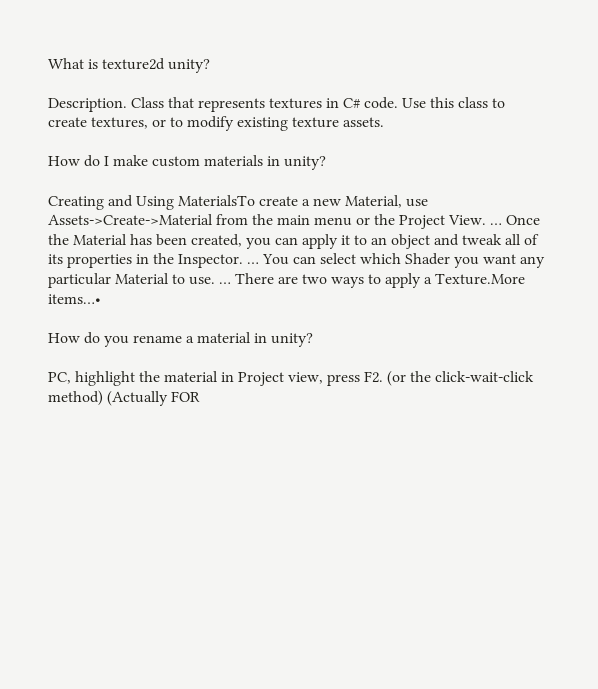What is texture2d unity?

Description. Class that represents textures in C# code. Use this class to create textures, or to modify existing texture assets.

How do I make custom materials in unity?

Creating and Using MaterialsTo create a new Material, use Assets->Create->Material from the main menu or the Project View. … Once the Material has been created, you can apply it to an object and tweak all of its properties in the Inspector. … You can select which Shader you want any particular Material to use. … There are two ways to apply a Texture.More items…•

How do you rename a material in unity?

PC, highlight the material in Project view, press F2. (or the click-wait-click method) (Actually FOR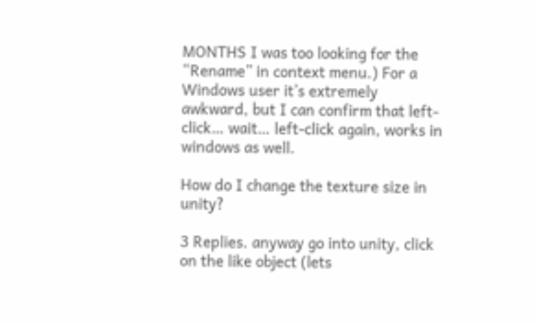MONTHS I was too looking for the “Rename” in context menu.) For a Windows user it’s extremely awkward, but I can confirm that left-click… wait… left-click again, works in windows as well.

How do I change the texture size in unity?

3 Replies. anyway go into unity, click on the like object (lets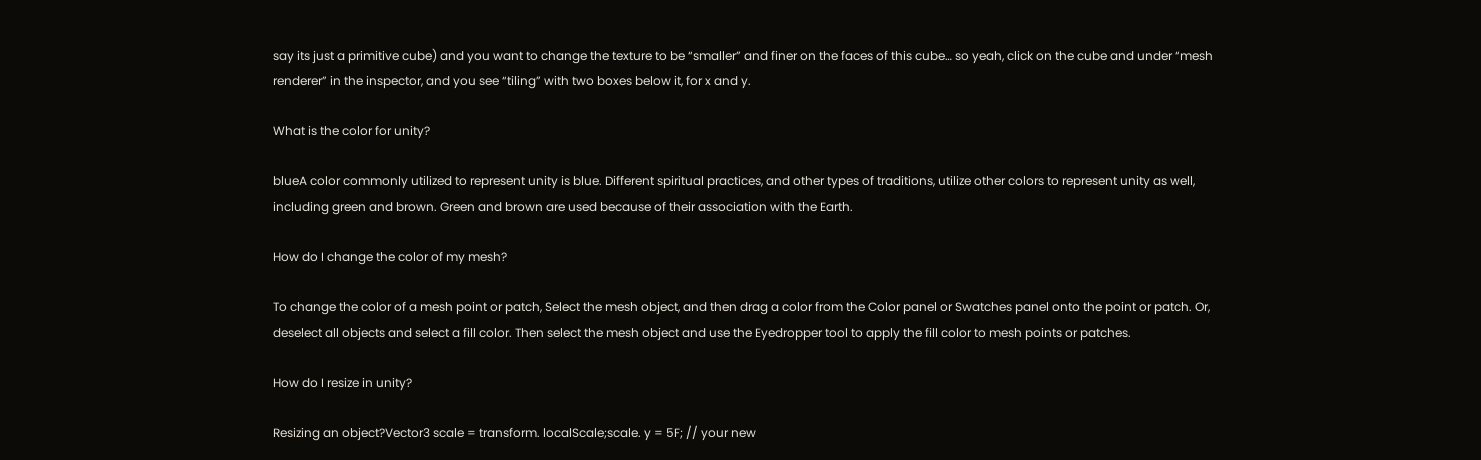say its just a primitive cube) and you want to change the texture to be “smaller” and finer on the faces of this cube… so yeah, click on the cube and under “mesh renderer” in the inspector, and you see “tiling” with two boxes below it, for x and y.

What is the color for unity?

blueA color commonly utilized to represent unity is blue. Different spiritual practices, and other types of traditions, utilize other colors to represent unity as well, including green and brown. Green and brown are used because of their association with the Earth.

How do I change the color of my mesh?

To change the color of a mesh point or patch, Select the mesh object, and then drag a color from the Color panel or Swatches panel onto the point or patch. Or, deselect all objects and select a fill color. Then select the mesh object and use the Eyedropper tool to apply the fill color to mesh points or patches.

How do I resize in unity?

Resizing an object?Vector3 scale = transform. localScale;scale. y = 5F; // your new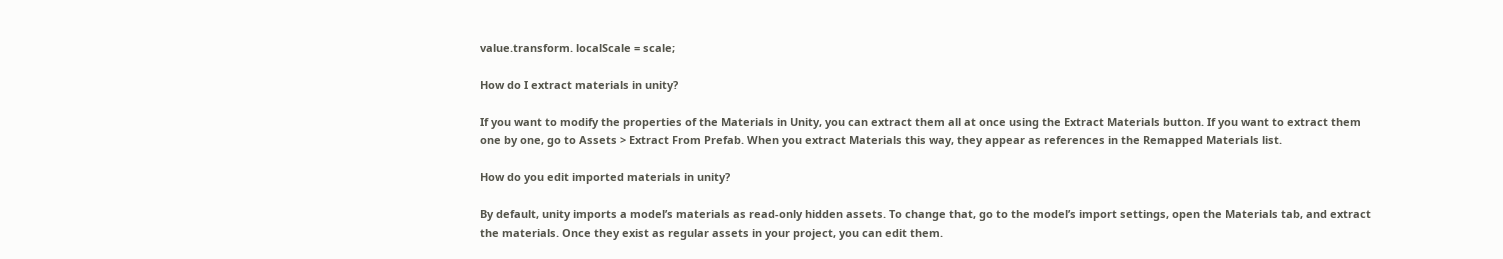value.transform. localScale = scale;

How do I extract materials in unity?

If you want to modify the properties of the Materials in Unity, you can extract them all at once using the Extract Materials button. If you want to extract them one by one, go to Assets > Extract From Prefab. When you extract Materials this way, they appear as references in the Remapped Materials list.

How do you edit imported materials in unity?

By default, unity imports a model’s materials as read-only hidden assets. To change that, go to the model’s import settings, open the Materials tab, and extract the materials. Once they exist as regular assets in your project, you can edit them.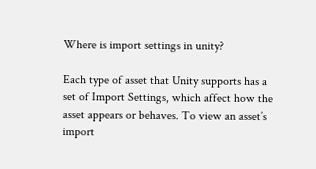Where is import settings in unity?

Each type of asset that Unity supports has a set of Import Settings, which affect how the asset appears or behaves. To view an asset’s import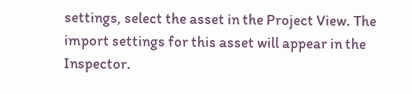settings, select the asset in the Project View. The import settings for this asset will appear in the Inspector.